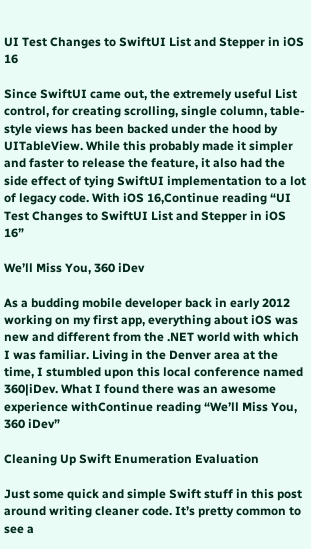UI Test Changes to SwiftUI List and Stepper in iOS 16

Since SwiftUI came out, the extremely useful List control, for creating scrolling, single column, table-style views has been backed under the hood by UITableView. While this probably made it simpler and faster to release the feature, it also had the side effect of tying SwiftUI implementation to a lot of legacy code. With iOS 16,Continue reading “UI Test Changes to SwiftUI List and Stepper in iOS 16”

We’ll Miss You, 360 iDev

As a budding mobile developer back in early 2012 working on my first app, everything about iOS was new and different from the .NET world with which I was familiar. Living in the Denver area at the time, I stumbled upon this local conference named 360|iDev. What I found there was an awesome experience withContinue reading “We’ll Miss You, 360 iDev”

Cleaning Up Swift Enumeration Evaluation

Just some quick and simple Swift stuff in this post around writing cleaner code. It’s pretty common to see a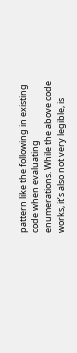pattern like the following in existing code when evaluating enumerations. While the above code works, it’s also not very legible, is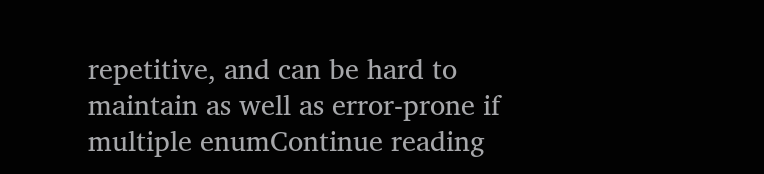repetitive, and can be hard to maintain as well as error-prone if multiple enumContinue reading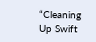“Cleaning Up Swift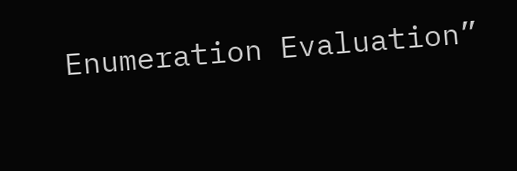Enumeration Evaluation”